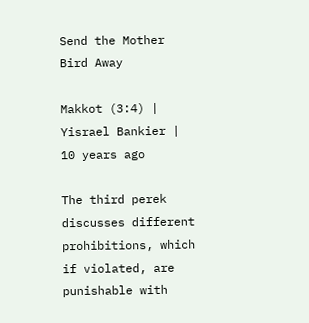Send the Mother Bird Away

Makkot (3:4) | Yisrael Bankier | 10 years ago

The third perek discusses different prohibitions, which if violated, are punishable with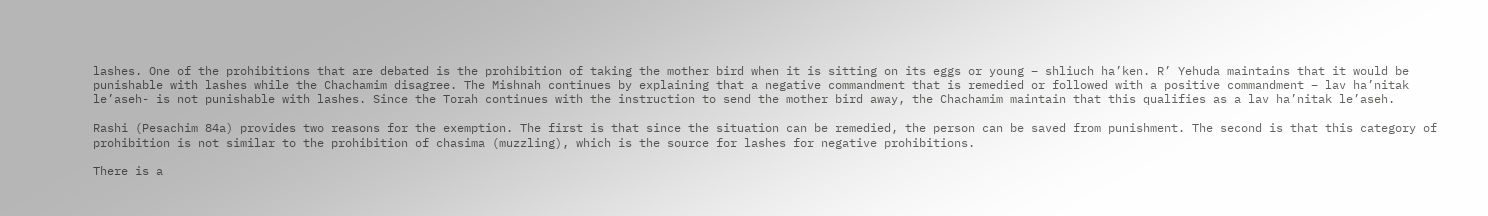lashes. One of the prohibitions that are debated is the prohibition of taking the mother bird when it is sitting on its eggs or young – shliuch ha’ken. R’ Yehuda maintains that it would be punishable with lashes while the Chachamim disagree. The Mishnah continues by explaining that a negative commandment that is remedied or followed with a positive commandment – lav ha’nitak le’aseh- is not punishable with lashes. Since the Torah continues with the instruction to send the mother bird away, the Chachamim maintain that this qualifies as a lav ha’nitak le’aseh.

Rashi (Pesachim 84a) provides two reasons for the exemption. The first is that since the situation can be remedied, the person can be saved from punishment. The second is that this category of prohibition is not similar to the prohibition of chasima (muzzling), which is the source for lashes for negative prohibitions.

There is a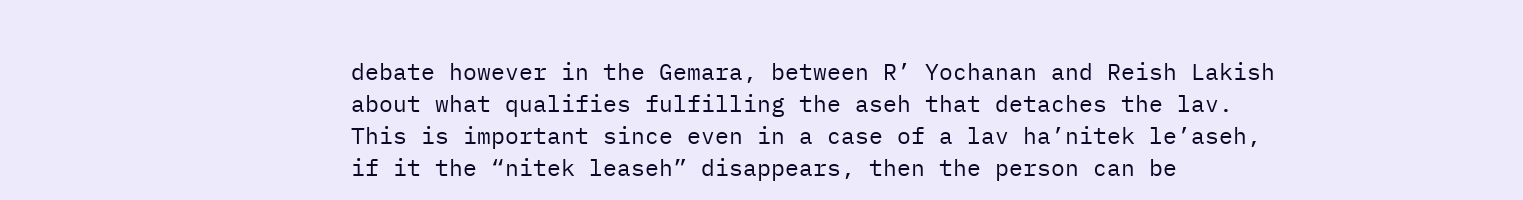debate however in the Gemara, between R’ Yochanan and Reish Lakish about what qualifies fulfilling the aseh that detaches the lav. This is important since even in a case of a lav ha’nitek le’aseh, if it the “nitek leaseh” disappears, then the person can be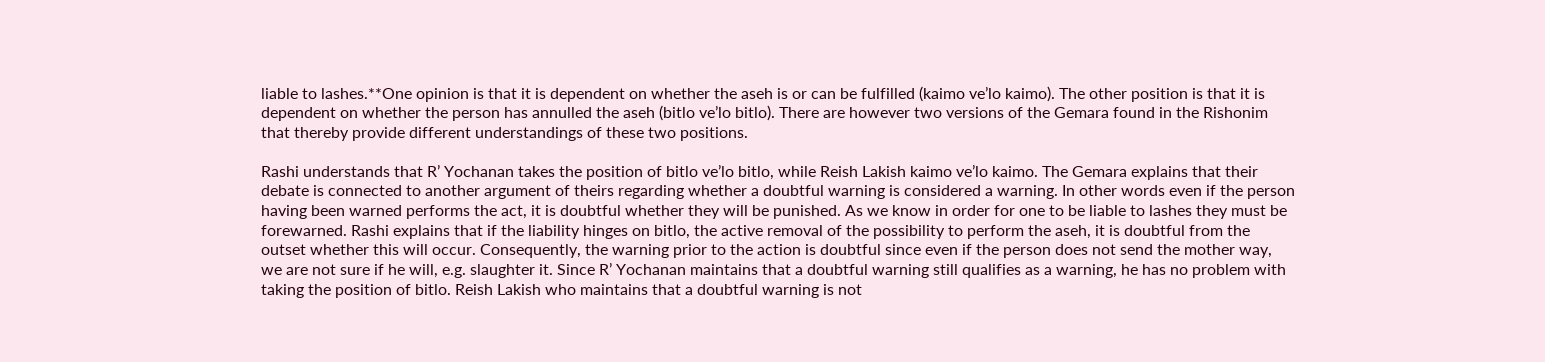liable to lashes.**One opinion is that it is dependent on whether the aseh is or can be fulfilled (kaimo ve’lo kaimo). The other position is that it is dependent on whether the person has annulled the aseh (bitlo ve’lo bitlo). There are however two versions of the Gemara found in the Rishonim that thereby provide different understandings of these two positions.

Rashi understands that R’ Yochanan takes the position of bitlo ve’lo bitlo, while Reish Lakish kaimo ve’lo kaimo. The Gemara explains that their debate is connected to another argument of theirs regarding whether a doubtful warning is considered a warning. In other words even if the person having been warned performs the act, it is doubtful whether they will be punished. As we know in order for one to be liable to lashes they must be forewarned. Rashi explains that if the liability hinges on bitlo, the active removal of the possibility to perform the aseh, it is doubtful from the outset whether this will occur. Consequently, the warning prior to the action is doubtful since even if the person does not send the mother way, we are not sure if he will, e.g. slaughter it. Since R’ Yochanan maintains that a doubtful warning still qualifies as a warning, he has no problem with taking the position of bitlo. Reish Lakish who maintains that a doubtful warning is not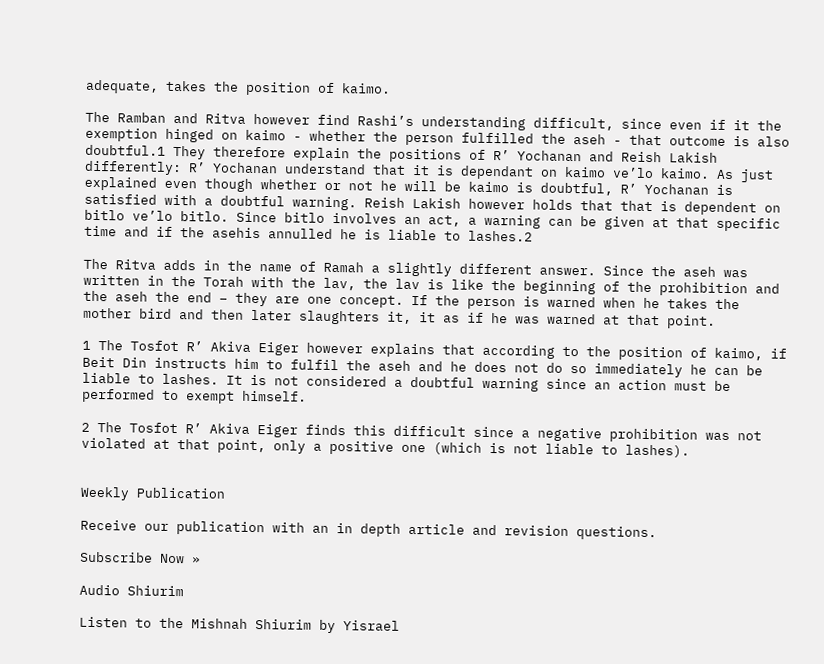adequate, takes the position of kaimo.

The Ramban and Ritva however find Rashi’s understanding difficult, since even if it the exemption hinged on kaimo - whether the person fulfilled the aseh - that outcome is also doubtful.1 They therefore explain the positions of R’ Yochanan and Reish Lakish differently: R’ Yochanan understand that it is dependant on kaimo ve’lo kaimo. As just explained even though whether or not he will be kaimo is doubtful, R’ Yochanan is satisfied with a doubtful warning. Reish Lakish however holds that that is dependent on bitlo ve’lo bitlo. Since bitlo involves an act, a warning can be given at that specific time and if the asehis annulled he is liable to lashes.2

The Ritva adds in the name of Ramah a slightly different answer. Since the aseh was written in the Torah with the lav, the lav is like the beginning of the prohibition and the aseh the end – they are one concept. If the person is warned when he takes the mother bird and then later slaughters it, it as if he was warned at that point.

1 The Tosfot R’ Akiva Eiger however explains that according to the position of kaimo, if Beit Din instructs him to fulfil the aseh and he does not do so immediately he can be liable to lashes. It is not considered a doubtful warning since an action must be performed to exempt himself.

2 The Tosfot R’ Akiva Eiger finds this difficult since a negative prohibition was not violated at that point, only a positive one (which is not liable to lashes).


Weekly Publication

Receive our publication with an in depth article and revision questions.

Subscribe Now »

Audio Shiurim

Listen to the Mishnah Shiurim by Yisrael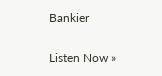Bankier

Listen Now »